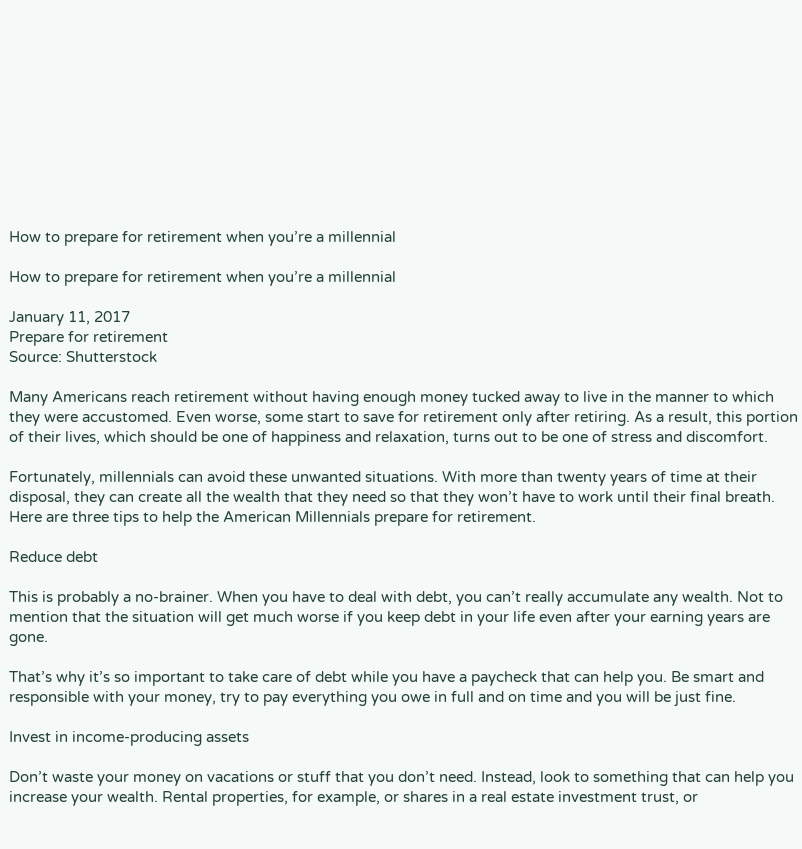How to prepare for retirement when you’re a millennial

How to prepare for retirement when you’re a millennial

January 11, 2017
Prepare for retirement
Source: Shutterstock

Many Americans reach retirement without having enough money tucked away to live in the manner to which they were accustomed. Even worse, some start to save for retirement only after retiring. As a result, this portion of their lives, which should be one of happiness and relaxation, turns out to be one of stress and discomfort.

Fortunately, millennials can avoid these unwanted situations. With more than twenty years of time at their disposal, they can create all the wealth that they need so that they won’t have to work until their final breath. Here are three tips to help the American Millennials prepare for retirement.

Reduce debt

This is probably a no-brainer. When you have to deal with debt, you can’t really accumulate any wealth. Not to mention that the situation will get much worse if you keep debt in your life even after your earning years are gone.

That’s why it’s so important to take care of debt while you have a paycheck that can help you. Be smart and responsible with your money, try to pay everything you owe in full and on time and you will be just fine.

Invest in income-producing assets

Don’t waste your money on vacations or stuff that you don’t need. Instead, look to something that can help you increase your wealth. Rental properties, for example, or shares in a real estate investment trust, or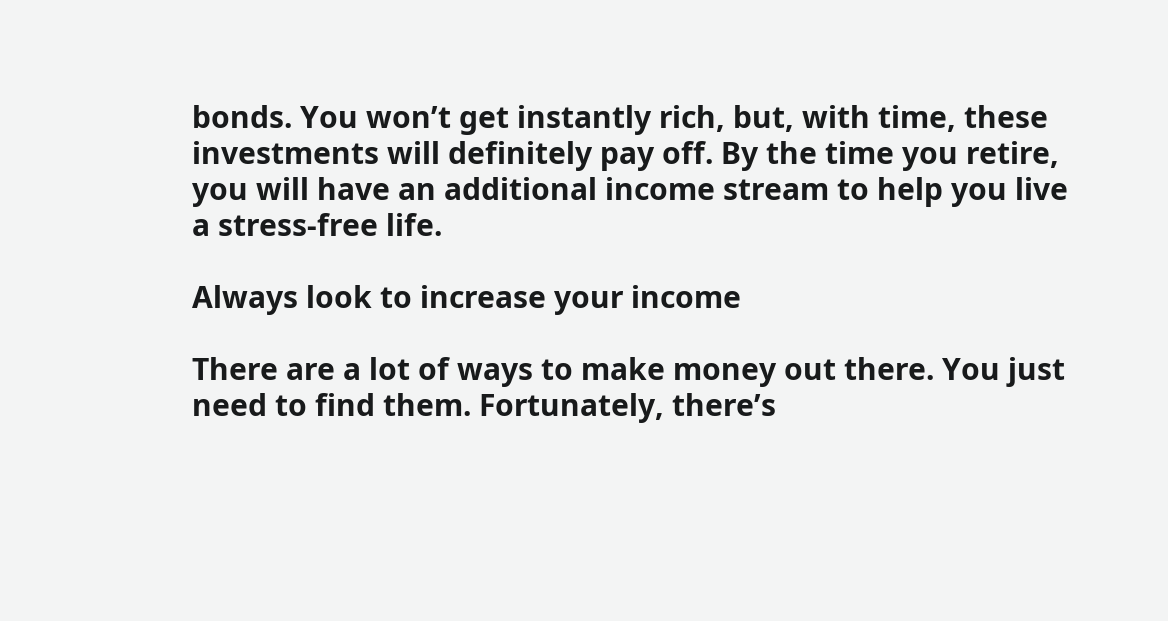bonds. You won’t get instantly rich, but, with time, these investments will definitely pay off. By the time you retire, you will have an additional income stream to help you live a stress-free life.

Always look to increase your income

There are a lot of ways to make money out there. You just need to find them. Fortunately, there’s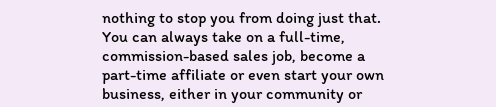nothing to stop you from doing just that. You can always take on a full-time, commission-based sales job, become a part-time affiliate or even start your own business, either in your community or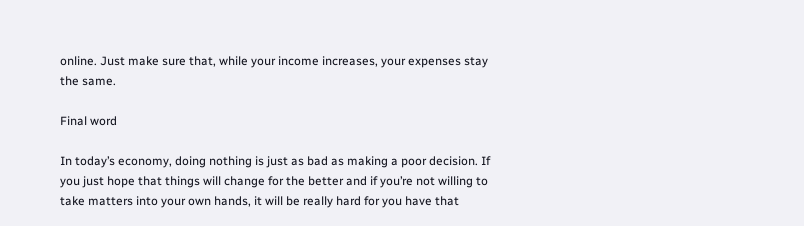online. Just make sure that, while your income increases, your expenses stay the same.

Final word

In today’s economy, doing nothing is just as bad as making a poor decision. If you just hope that things will change for the better and if you’re not willing to take matters into your own hands, it will be really hard for you have that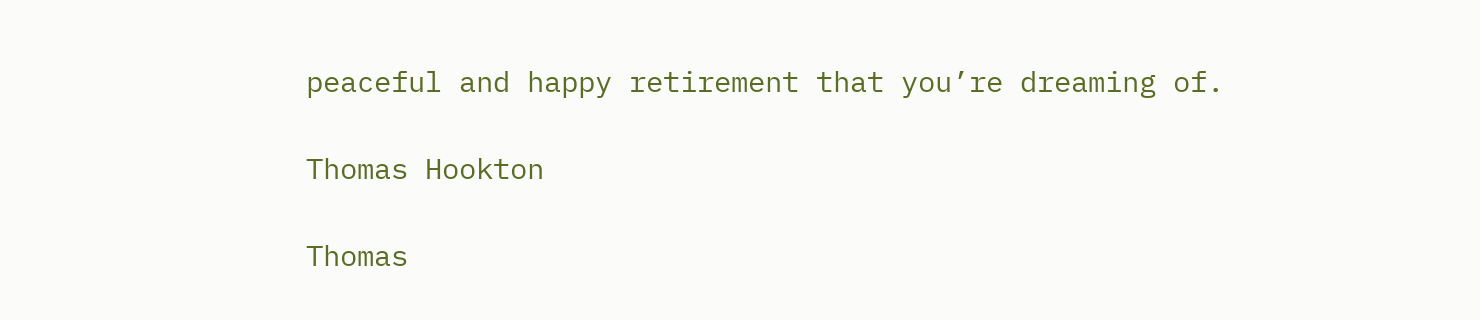peaceful and happy retirement that you’re dreaming of.

Thomas Hookton

Thomas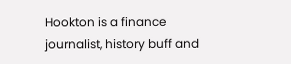Hookton is a finance journalist, history buff and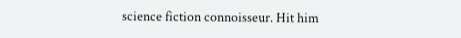science fiction connoisseur. Hit him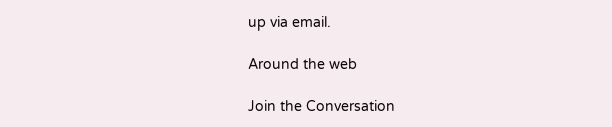up via email.

Around the web

Join the Conversation